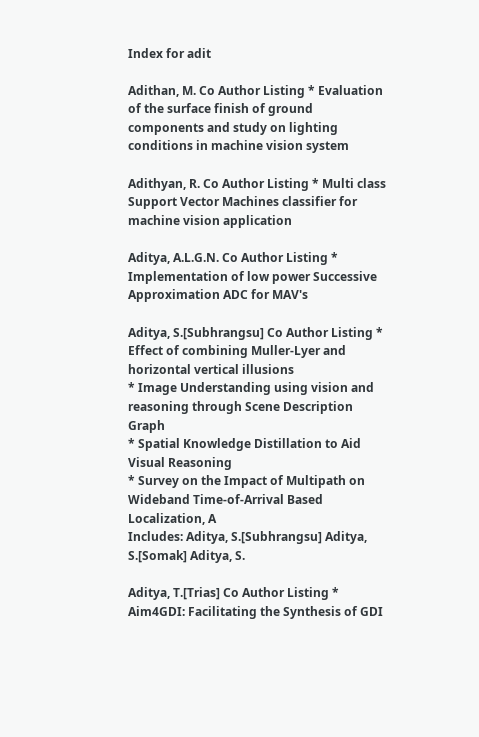Index for adit

Adithan, M. Co Author Listing * Evaluation of the surface finish of ground components and study on lighting conditions in machine vision system

Adithyan, R. Co Author Listing * Multi class Support Vector Machines classifier for machine vision application

Aditya, A.L.G.N. Co Author Listing * Implementation of low power Successive Approximation ADC for MAV's

Aditya, S.[Subhrangsu] Co Author Listing * Effect of combining Muller-Lyer and horizontal vertical illusions
* Image Understanding using vision and reasoning through Scene Description Graph
* Spatial Knowledge Distillation to Aid Visual Reasoning
* Survey on the Impact of Multipath on Wideband Time-of-Arrival Based Localization, A
Includes: Aditya, S.[Subhrangsu] Aditya, S.[Somak] Aditya, S.

Aditya, T.[Trias] Co Author Listing * Aim4GDI: Facilitating the Synthesis of GDI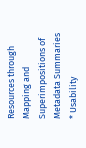Resources through Mapping and Superimpositions of Metadata Summaries
* Usability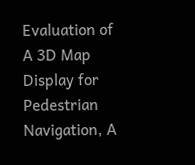Evaluation of A 3D Map Display for Pedestrian Navigation, A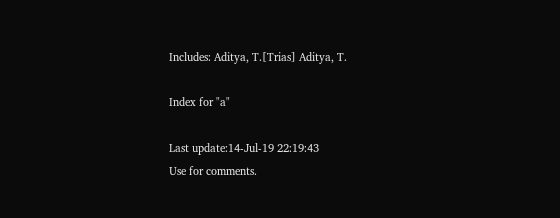Includes: Aditya, T.[Trias] Aditya, T.

Index for "a"

Last update:14-Jul-19 22:19:43
Use for comments.